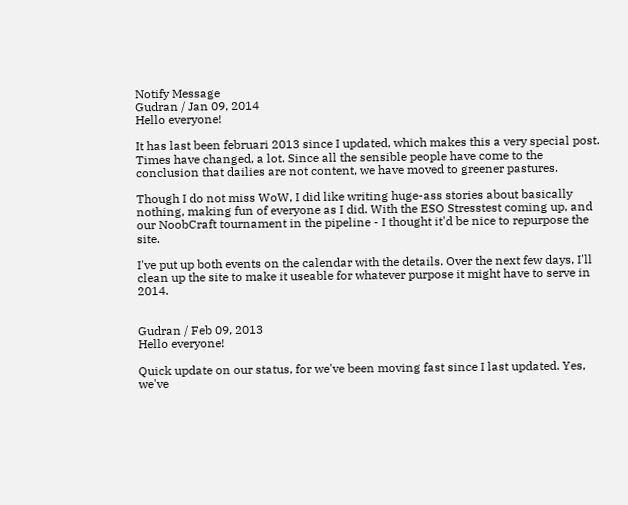Notify Message
Gudran / Jan 09, 2014
Hello everyone!

It has last been februari 2013 since I updated, which makes this a very special post. Times have changed, a lot. Since all the sensible people have come to the conclusion that dailies are not content, we have moved to greener pastures.

Though I do not miss WoW, I did like writing huge-ass stories about basically nothing, making fun of everyone as I did. With the ESO Stresstest coming up, and our NoobCraft tournament in the pipeline - I thought it'd be nice to repurpose the site.

I've put up both events on the calendar with the details. Over the next few days, I'll clean up the site to make it useable for whatever purpose it might have to serve in 2014.


Gudran / Feb 09, 2013
Hello everyone!

Quick update on our status, for we've been moving fast since I last updated. Yes, we've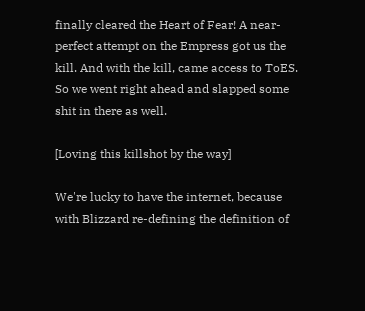finally cleared the Heart of Fear! A near-perfect attempt on the Empress got us the kill. And with the kill, came access to ToES. So we went right ahead and slapped some shit in there as well.

[Loving this killshot by the way]

We're lucky to have the internet, because with Blizzard re-defining the definition of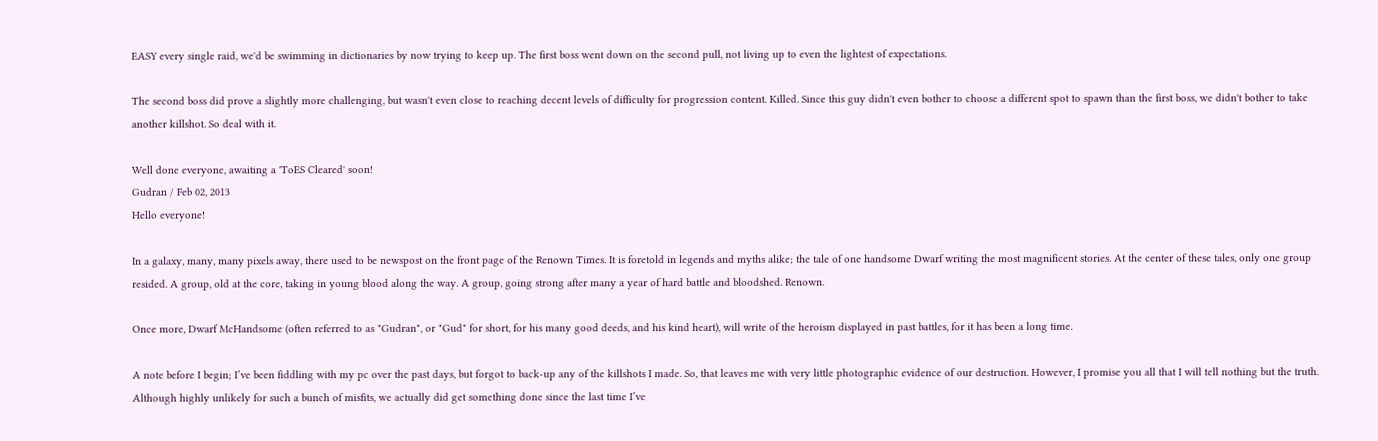EASY every single raid, we'd be swimming in dictionaries by now trying to keep up. The first boss went down on the second pull, not living up to even the lightest of expectations.

The second boss did prove a slightly more challenging, but wasn't even close to reaching decent levels of difficulty for progression content. Killed. Since this guy didn't even bother to choose a different spot to spawn than the first boss, we didn't bother to take another killshot. So deal with it.

Well done everyone, awaiting a 'ToES Cleared' soon!
Gudran / Feb 02, 2013
Hello everyone!

In a galaxy, many, many pixels away, there used to be newspost on the front page of the Renown Times. It is foretold in legends and myths alike; the tale of one handsome Dwarf writing the most magnificent stories. At the center of these tales, only one group resided. A group, old at the core, taking in young blood along the way. A group, going strong after many a year of hard battle and bloodshed. Renown.

Once more, Dwarf McHandsome (often referred to as "Gudran", or "Gud" for short, for his many good deeds, and his kind heart), will write of the heroism displayed in past battles, for it has been a long time.

A note before I begin; I’ve been fiddling with my pc over the past days, but forgot to back-up any of the killshots I made. So, that leaves me with very little photographic evidence of our destruction. However, I promise you all that I will tell nothing but the truth. Although highly unlikely for such a bunch of misfits, we actually did get something done since the last time I’ve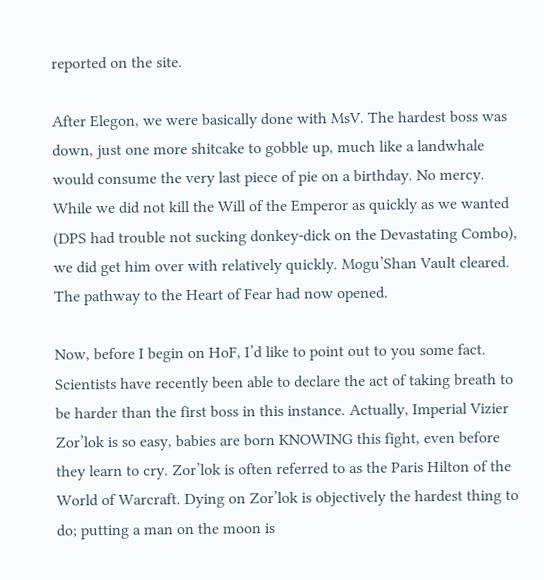reported on the site.

After Elegon, we were basically done with MsV. The hardest boss was down, just one more shitcake to gobble up, much like a landwhale would consume the very last piece of pie on a birthday. No mercy. While we did not kill the Will of the Emperor as quickly as we wanted (DPS had trouble not sucking donkey-dick on the Devastating Combo), we did get him over with relatively quickly. Mogu’Shan Vault cleared. The pathway to the Heart of Fear had now opened.

Now, before I begin on HoF, I’d like to point out to you some fact. Scientists have recently been able to declare the act of taking breath to be harder than the first boss in this instance. Actually, Imperial Vizier Zor’lok is so easy, babies are born KNOWING this fight, even before they learn to cry. Zor’lok is often referred to as the Paris Hilton of the World of Warcraft. Dying on Zor’lok is objectively the hardest thing to do; putting a man on the moon is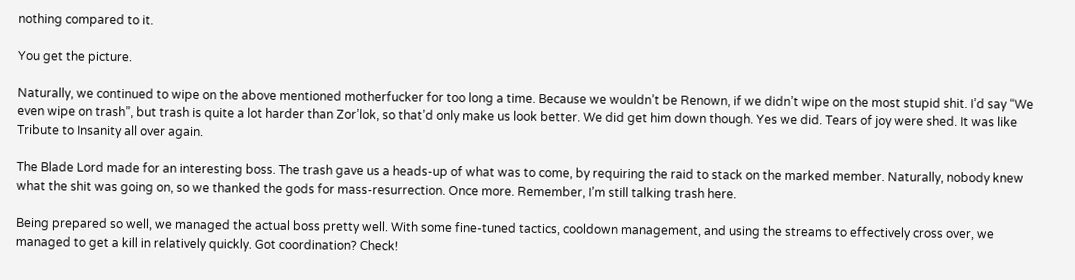nothing compared to it.

You get the picture.

Naturally, we continued to wipe on the above mentioned motherfucker for too long a time. Because we wouldn’t be Renown, if we didn’t wipe on the most stupid shit. I’d say “We even wipe on trash”, but trash is quite a lot harder than Zor’lok, so that’d only make us look better. We did get him down though. Yes we did. Tears of joy were shed. It was like Tribute to Insanity all over again.

The Blade Lord made for an interesting boss. The trash gave us a heads-up of what was to come, by requiring the raid to stack on the marked member. Naturally, nobody knew what the shit was going on, so we thanked the gods for mass-resurrection. Once more. Remember, I’m still talking trash here.

Being prepared so well, we managed the actual boss pretty well. With some fine-tuned tactics, cooldown management, and using the streams to effectively cross over, we managed to get a kill in relatively quickly. Got coordination? Check!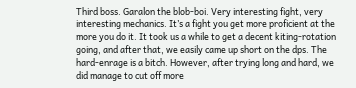Third boss. Garalon the blob-boi. Very interesting fight, very interesting mechanics. It’s a fight you get more proficient at the more you do it. It took us a while to get a decent kiting-rotation going, and after that, we easily came up short on the dps. The hard-enrage is a bitch. However, after trying long and hard, we did manage to cut off more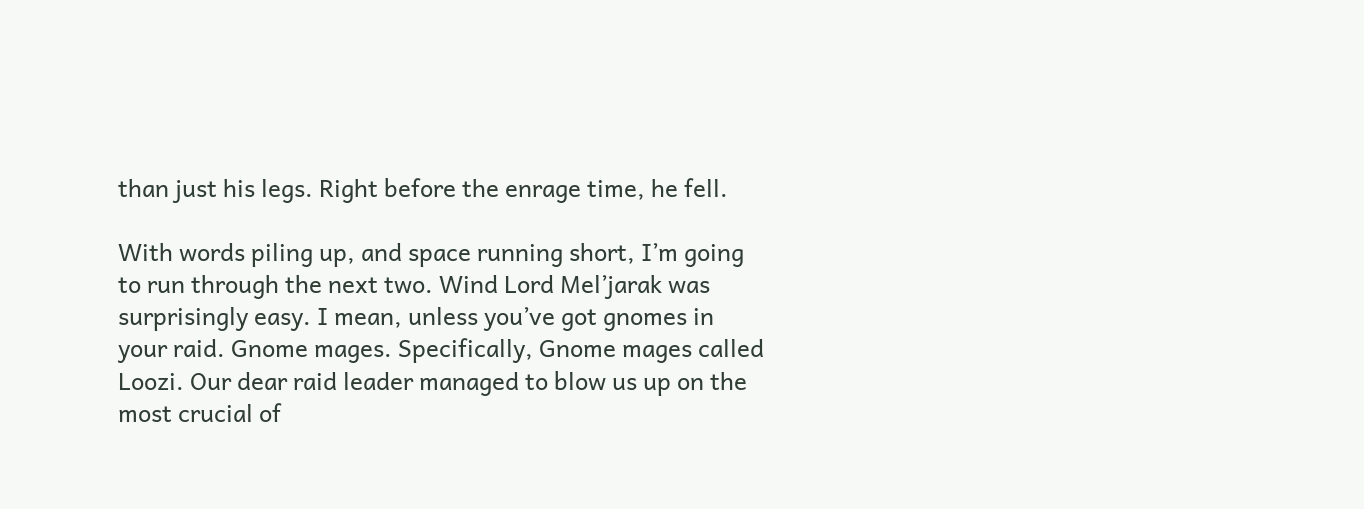than just his legs. Right before the enrage time, he fell.

With words piling up, and space running short, I’m going to run through the next two. Wind Lord Mel’jarak was surprisingly easy. I mean, unless you’ve got gnomes in your raid. Gnome mages. Specifically, Gnome mages called Loozi. Our dear raid leader managed to blow us up on the most crucial of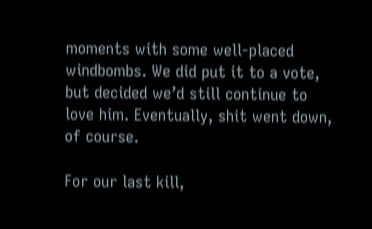moments with some well-placed windbombs. We did put it to a vote, but decided we’d still continue to love him. Eventually, shit went down, of course.

For our last kill,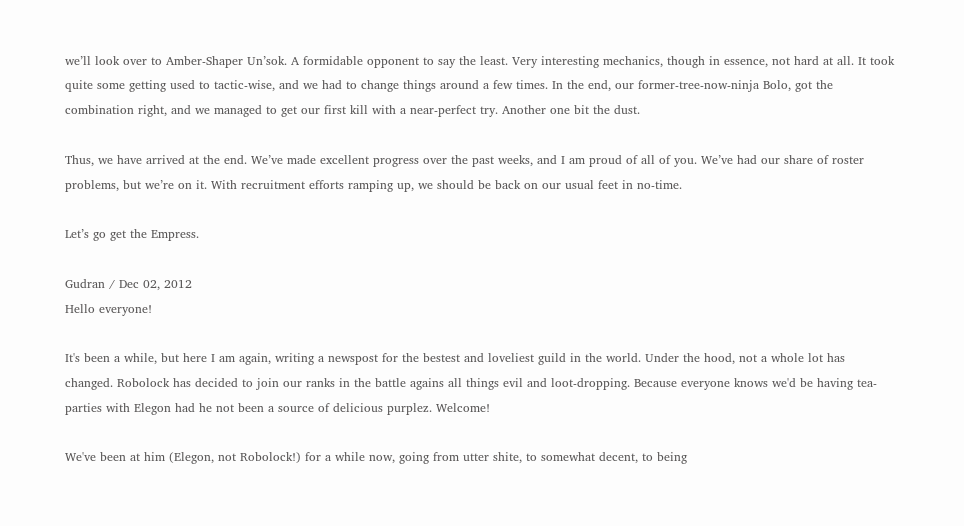we’ll look over to Amber-Shaper Un’sok. A formidable opponent to say the least. Very interesting mechanics, though in essence, not hard at all. It took quite some getting used to tactic-wise, and we had to change things around a few times. In the end, our former-tree-now-ninja Bolo, got the combination right, and we managed to get our first kill with a near-perfect try. Another one bit the dust.

Thus, we have arrived at the end. We’ve made excellent progress over the past weeks, and I am proud of all of you. We’ve had our share of roster problems, but we’re on it. With recruitment efforts ramping up, we should be back on our usual feet in no-time.

Let’s go get the Empress.

Gudran / Dec 02, 2012
Hello everyone!

It's been a while, but here I am again, writing a newspost for the bestest and loveliest guild in the world. Under the hood, not a whole lot has changed. Robolock has decided to join our ranks in the battle agains all things evil and loot-dropping. Because everyone knows we'd be having tea-parties with Elegon had he not been a source of delicious purplez. Welcome!

We've been at him (Elegon, not Robolock!) for a while now, going from utter shite, to somewhat decent, to being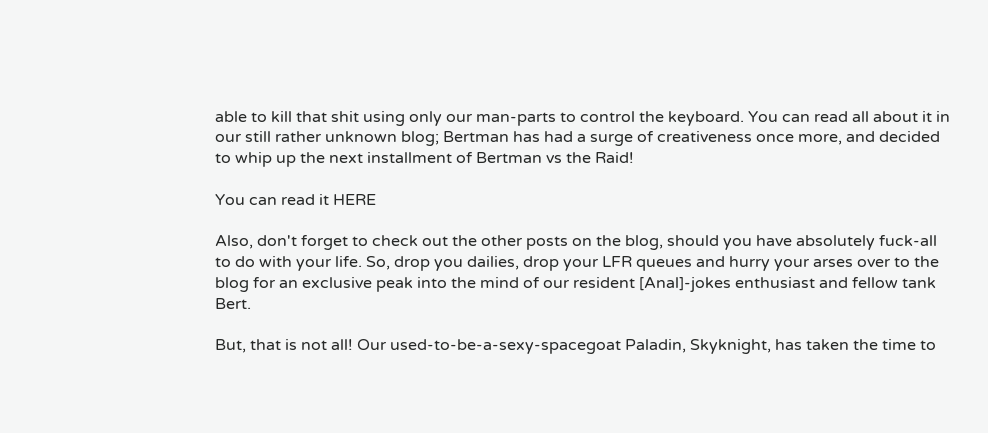able to kill that shit using only our man-parts to control the keyboard. You can read all about it in our still rather unknown blog; Bertman has had a surge of creativeness once more, and decided to whip up the next installment of Bertman vs the Raid!

You can read it HERE

Also, don't forget to check out the other posts on the blog, should you have absolutely fuck-all to do with your life. So, drop you dailies, drop your LFR queues and hurry your arses over to the blog for an exclusive peak into the mind of our resident [Anal]-jokes enthusiast and fellow tank Bert.

But, that is not all! Our used-to-be-a-sexy-spacegoat Paladin, Skyknight, has taken the time to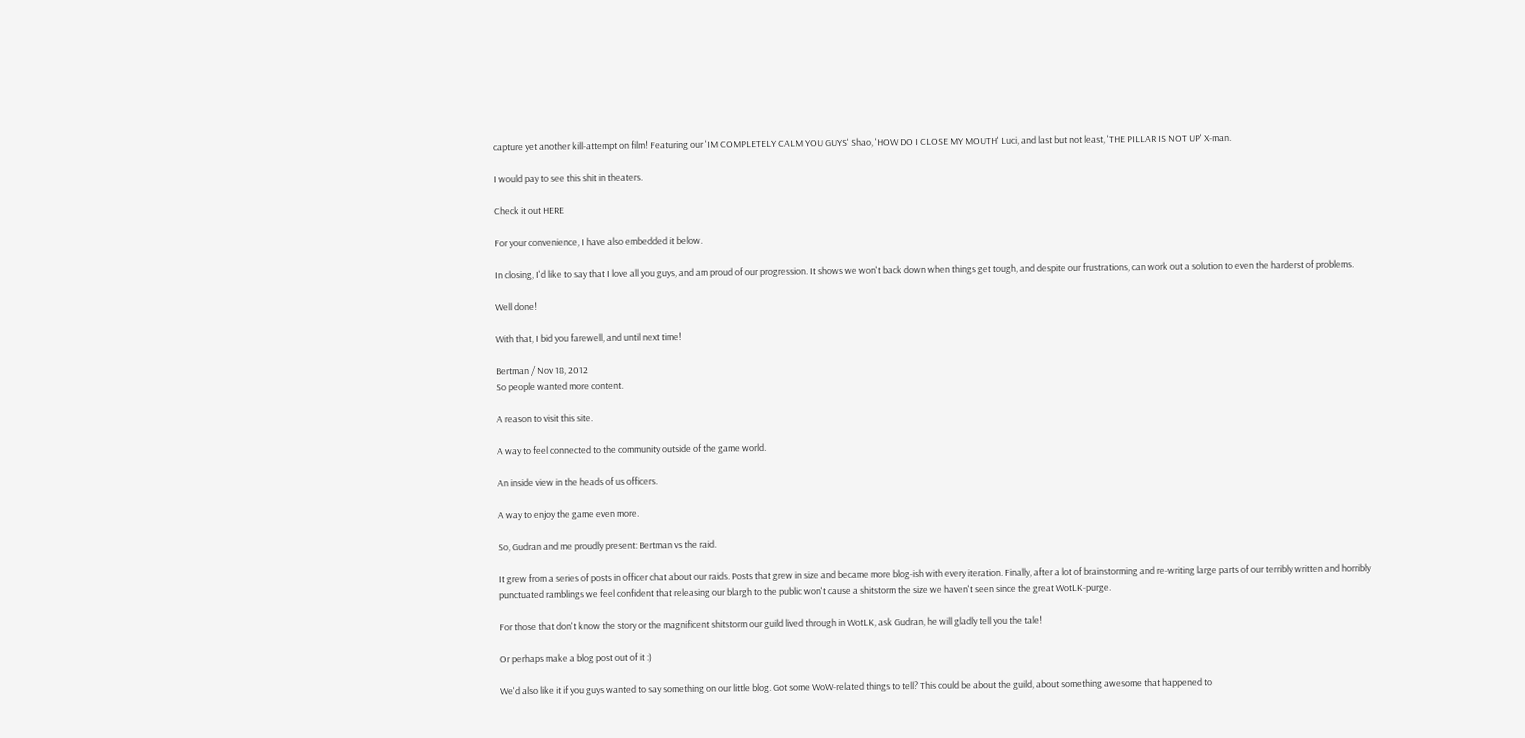capture yet another kill-attempt on film! Featuring our 'IM COMPLETELY CALM YOU GUYS' Shao, 'HOW DO I CLOSE MY MOUTH' Luci, and last but not least, 'THE PILLAR IS NOT UP' X-man.

I would pay to see this shit in theaters.

Check it out HERE

For your convenience, I have also embedded it below.

In closing, I'd like to say that I love all you guys, and am proud of our progression. It shows we won't back down when things get tough, and despite our frustrations, can work out a solution to even the harderst of problems.

Well done!

With that, I bid you farewell, and until next time!

Bertman / Nov 18, 2012
So people wanted more content.

A reason to visit this site.

A way to feel connected to the community outside of the game world.

An inside view in the heads of us officers.

A way to enjoy the game even more.

So, Gudran and me proudly present: Bertman vs the raid.

It grew from a series of posts in officer chat about our raids. Posts that grew in size and became more blog-ish with every iteration. Finally, after a lot of brainstorming and re-writing large parts of our terribly written and horribly punctuated ramblings we feel confident that releasing our blargh to the public won't cause a shitstorm the size we haven't seen since the great WotLK-purge.

For those that don't know the story or the magnificent shitstorm our guild lived through in WotLK, ask Gudran, he will gladly tell you the tale!

Or perhaps make a blog post out of it :)

We'd also like it if you guys wanted to say something on our little blog. Got some WoW-related things to tell? This could be about the guild, about something awesome that happened to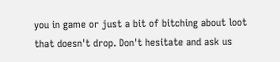you in game or just a bit of bitching about loot that doesn't drop. Don't hesitate and ask us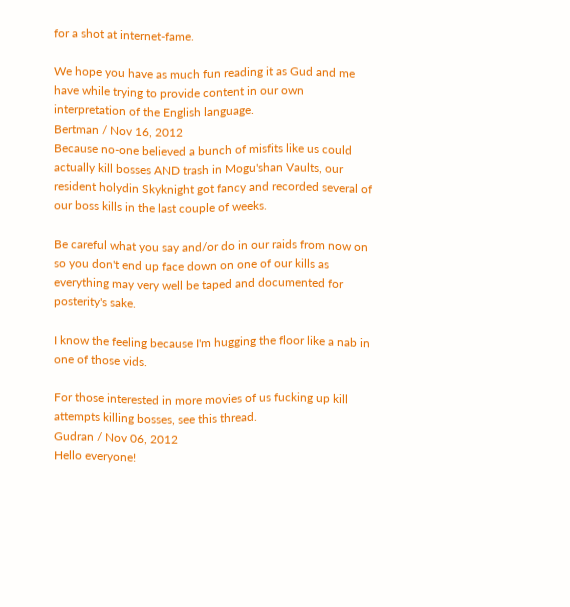for a shot at internet-fame.

We hope you have as much fun reading it as Gud and me have while trying to provide content in our own interpretation of the English language.
Bertman / Nov 16, 2012
Because no-one believed a bunch of misfits like us could actually kill bosses AND trash in Mogu'shan Vaults, our resident holydin Skyknight got fancy and recorded several of our boss kills in the last couple of weeks.

Be careful what you say and/or do in our raids from now on so you don't end up face down on one of our kills as everything may very well be taped and documented for posterity's sake.

I know the feeling because I'm hugging the floor like a nab in one of those vids.

For those interested in more movies of us fucking up kill attempts killing bosses, see this thread.
Gudran / Nov 06, 2012
Hello everyone!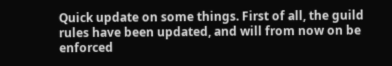Quick update on some things. First of all, the guild rules have been updated, and will from now on be enforced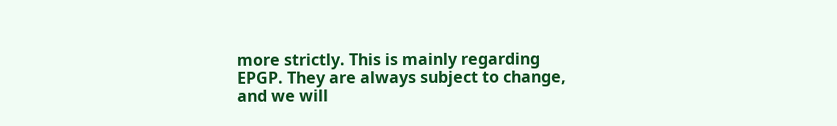more strictly. This is mainly regarding EPGP. They are always subject to change, and we will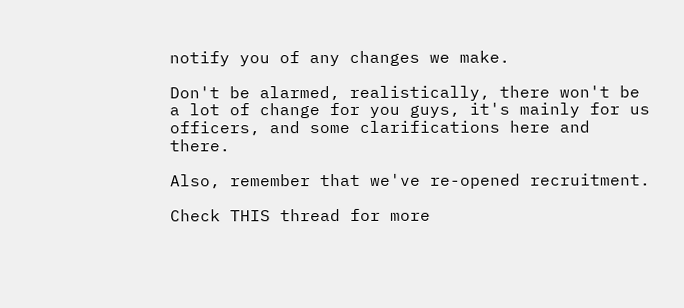notify you of any changes we make.

Don't be alarmed, realistically, there won't be a lot of change for you guys, it's mainly for us officers, and some clarifications here and there.

Also, remember that we've re-opened recruitment.

Check THIS thread for more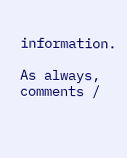information.

As always, comments /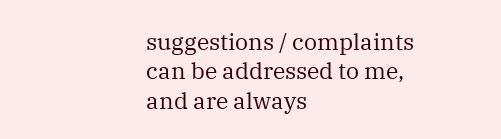suggestions / complaints can be addressed to me, and are always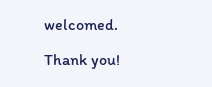welcomed.

Thank you!